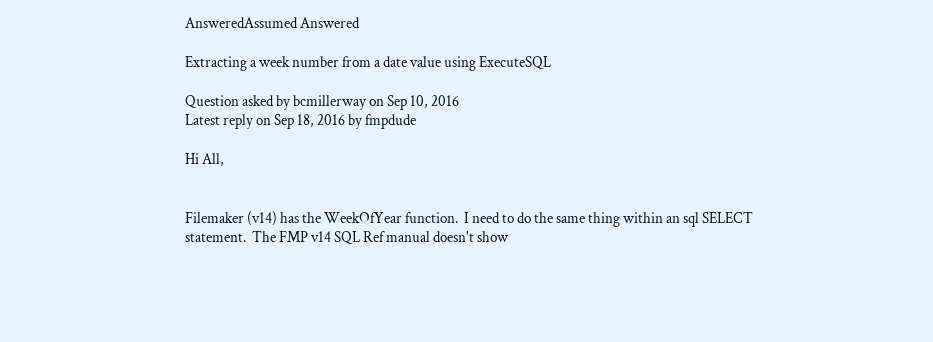AnsweredAssumed Answered

Extracting a week number from a date value using ExecuteSQL

Question asked by bcmillerway on Sep 10, 2016
Latest reply on Sep 18, 2016 by fmpdude

Hi All,


Filemaker (v14) has the WeekOfYear function.  I need to do the same thing within an sql SELECT statement.  The FMP v14 SQL Ref manual doesn't show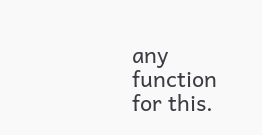any function for this.